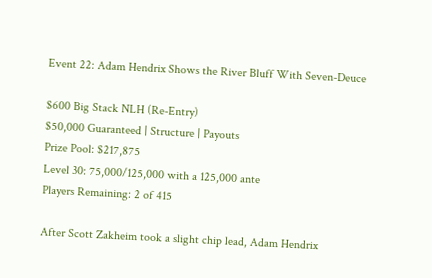Event 22: Adam Hendrix Shows the River Bluff With Seven-Deuce

$600 Big Stack NLH (Re-Entry)
$50,000 Guaranteed | Structure | Payouts
Prize Pool: $217,875
Level 30: 75,000/125,000 with a 125,000 ante
Players Remaining: 2 of 415

After Scott Zakheim took a slight chip lead, Adam Hendrix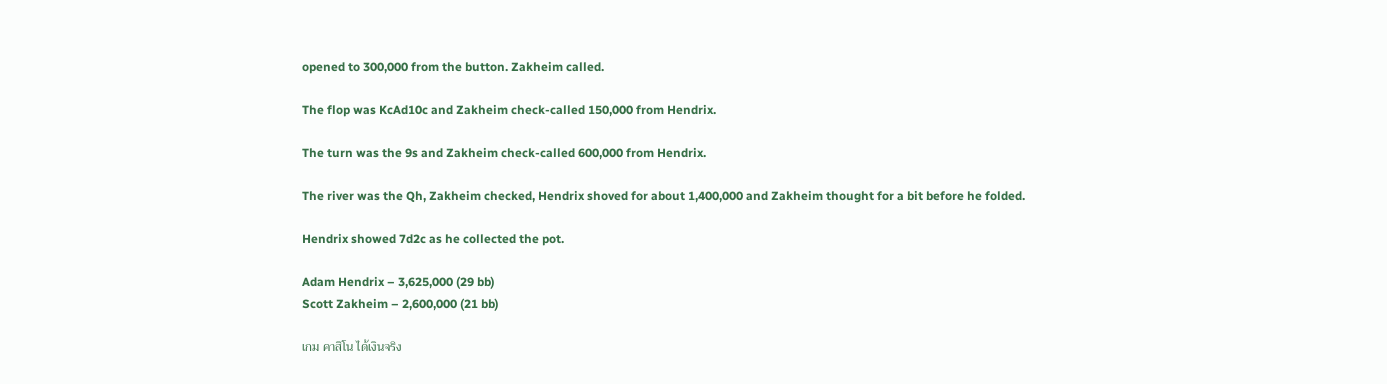opened to 300,000 from the button. Zakheim called.

The flop was KcAd10c and Zakheim check-called 150,000 from Hendrix.

The turn was the 9s and Zakheim check-called 600,000 from Hendrix.

The river was the Qh, Zakheim checked, Hendrix shoved for about 1,400,000 and Zakheim thought for a bit before he folded.

Hendrix showed 7d2c as he collected the pot.

Adam Hendrix – 3,625,000 (29 bb)
Scott Zakheim – 2,600,000 (21 bb)

เกม คาสิโน ได้เงินจริง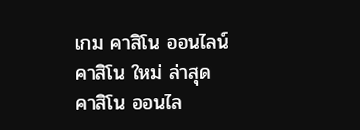เกม คาสิโน ออนไลน์
คาสิโน ใหม่ ล่าสุด
คาสิโน ออนไล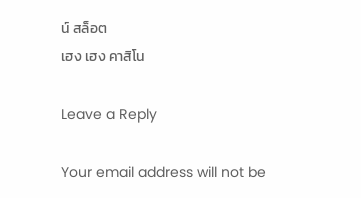น์ สล็อต
เฮง เฮง คาสิโน

Leave a Reply

Your email address will not be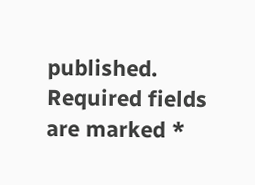published. Required fields are marked *